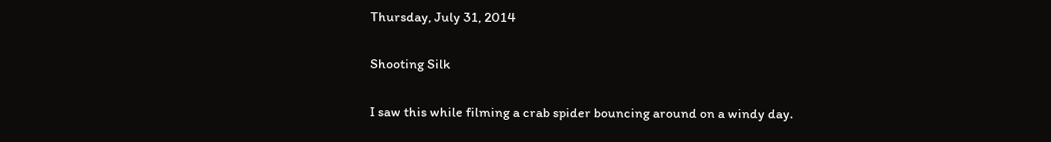Thursday, July 31, 2014

Shooting Silk

I saw this while filming a crab spider bouncing around on a windy day.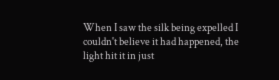When I saw the silk being expelled I couldn't believe it had happened, the light hit it in just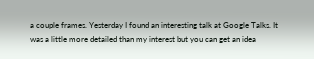a couple frames. Yesterday I found an interesting talk at Google Talks. It was a little more detailed than my interest but you can get an idea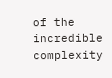of the incredible complexity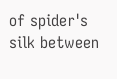of spider's silk between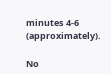minutes 4-6 (approximately).

No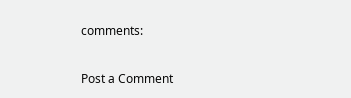comments:

Post a Comment